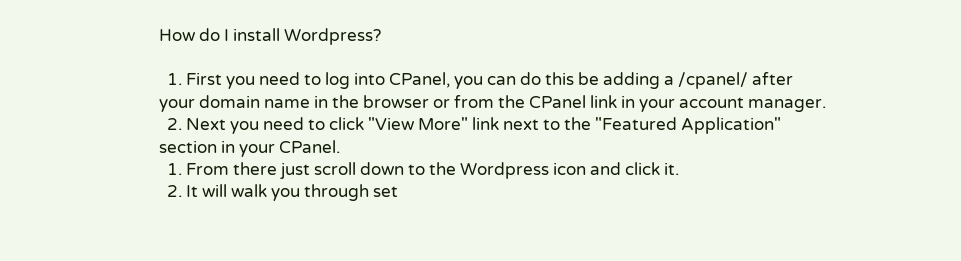How do I install Wordpress?

  1. First you need to log into CPanel, you can do this be adding a /cpanel/ after your domain name in the browser or from the CPanel link in your account manager.
  2. Next you need to click "View More" link next to the "Featured Application" section in your CPanel.
  1. From there just scroll down to the Wordpress icon and click it.
  2. It will walk you through set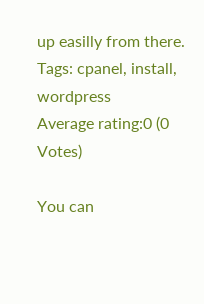up easilly from there.
Tags: cpanel, install, wordpress
Average rating:0 (0 Votes)

You can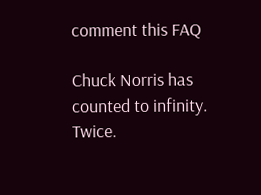comment this FAQ

Chuck Norris has counted to infinity. Twice.